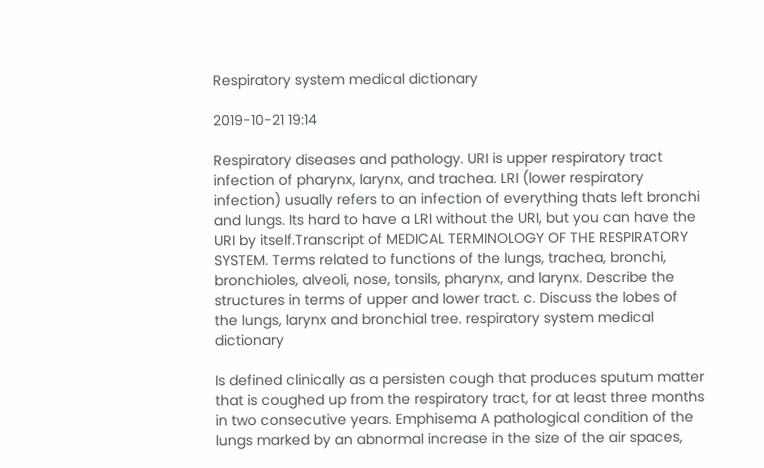Respiratory system medical dictionary

2019-10-21 19:14

Respiratory diseases and pathology. URI is upper respiratory tract infection of pharynx, larynx, and trachea. LRI (lower respiratory infection) usually refers to an infection of everything thats left bronchi and lungs. Its hard to have a LRI without the URI, but you can have the URI by itself.Transcript of MEDICAL TERMINOLOGY OF THE RESPIRATORY SYSTEM. Terms related to functions of the lungs, trachea, bronchi, bronchioles, alveoli, nose, tonsils, pharynx, and larynx. Describe the structures in terms of upper and lower tract. c. Discuss the lobes of the lungs, larynx and bronchial tree. respiratory system medical dictionary

Is defined clinically as a persisten cough that produces sputum matter that is coughed up from the respiratory tract, for at least three months in two consecutive years. Emphisema A pathological condition of the lungs marked by an abnormal increase in the size of the air spaces,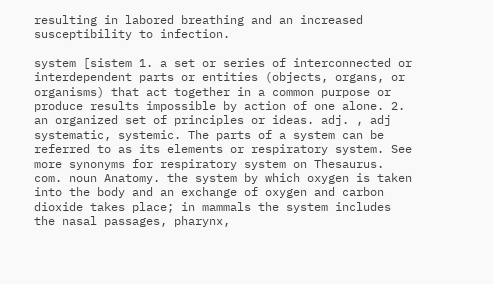resulting in labored breathing and an increased susceptibility to infection.

system [sistem 1. a set or series of interconnected or interdependent parts or entities (objects, organs, or organisms) that act together in a common purpose or produce results impossible by action of one alone. 2. an organized set of principles or ideas. adj. , adj systematic, systemic. The parts of a system can be referred to as its elements or respiratory system. See more synonyms for respiratory system on Thesaurus. com. noun Anatomy. the system by which oxygen is taken into the body and an exchange of oxygen and carbon dioxide takes place; in mammals the system includes the nasal passages, pharynx,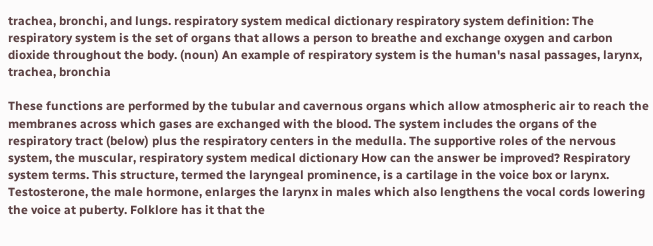trachea, bronchi, and lungs. respiratory system medical dictionary respiratory system definition: The respiratory system is the set of organs that allows a person to breathe and exchange oxygen and carbon dioxide throughout the body. (noun) An example of respiratory system is the human's nasal passages, larynx, trachea, bronchia

These functions are performed by the tubular and cavernous organs which allow atmospheric air to reach the membranes across which gases are exchanged with the blood. The system includes the organs of the respiratory tract (below) plus the respiratory centers in the medulla. The supportive roles of the nervous system, the muscular, respiratory system medical dictionary How can the answer be improved? Respiratory system terms. This structure, termed the laryngeal prominence, is a cartilage in the voice box or larynx. Testosterone, the male hormone, enlarges the larynx in males which also lengthens the vocal cords lowering the voice at puberty. Folklore has it that the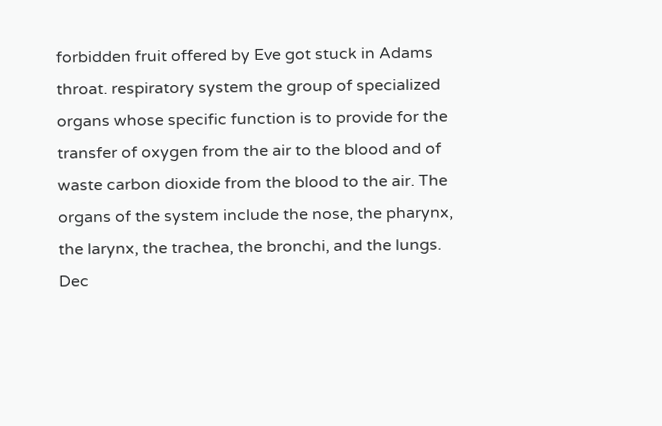forbidden fruit offered by Eve got stuck in Adams throat. respiratory system the group of specialized organs whose specific function is to provide for the transfer of oxygen from the air to the blood and of waste carbon dioxide from the blood to the air. The organs of the system include the nose, the pharynx, the larynx, the trachea, the bronchi, and the lungs. Dec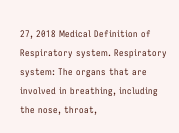27, 2018 Medical Definition of Respiratory system. Respiratory system: The organs that are involved in breathing, including the nose, throat,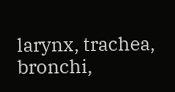larynx, trachea, bronchi,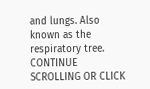and lungs. Also known as the respiratory tree. CONTINUE SCROLLING OR CLICK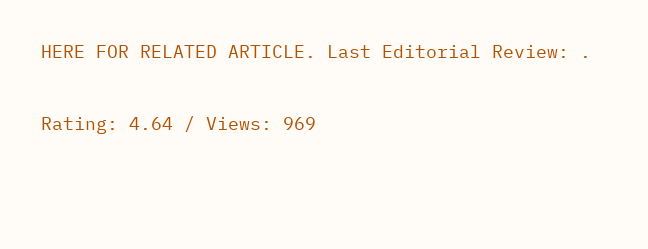HERE FOR RELATED ARTICLE. Last Editorial Review: .

Rating: 4.64 / Views: 969